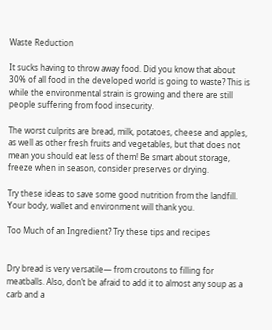Waste Reduction

It sucks having to throw away food. Did you know that about 30% of all food in the developed world is going to waste? This is while the environmental strain is growing and there are still people suffering from food insecurity.

The worst culprits are bread, milk, potatoes, cheese and apples, as well as other fresh fruits and vegetables, but that does not mean you should eat less of them! Be smart about storage, freeze when in season, consider preserves or drying.

Try these ideas to save some good nutrition from the landfill. Your body, wallet and environment will thank you.

Too Much of an Ingredient? Try these tips and recipes


Dry bread is very versatile— from croutons to filling for meatballs. Also, don’t be afraid to add it to almost any soup as a carb and a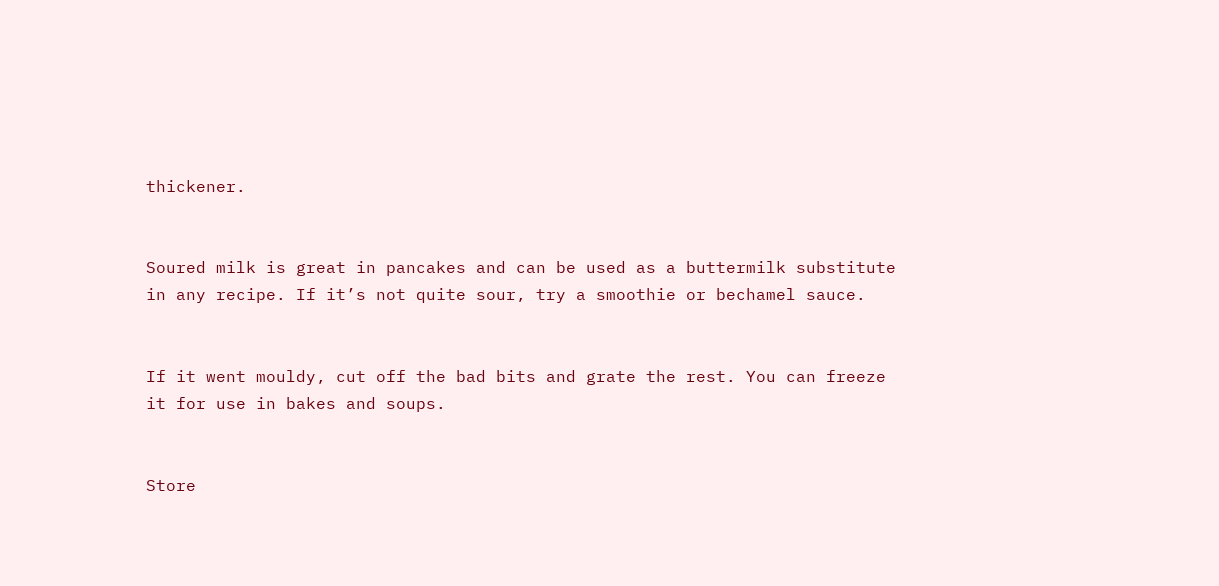thickener.


Soured milk is great in pancakes and can be used as a buttermilk substitute in any recipe. If it’s not quite sour, try a smoothie or bechamel sauce.


If it went mouldy, cut off the bad bits and grate the rest. You can freeze it for use in bakes and soups.


Store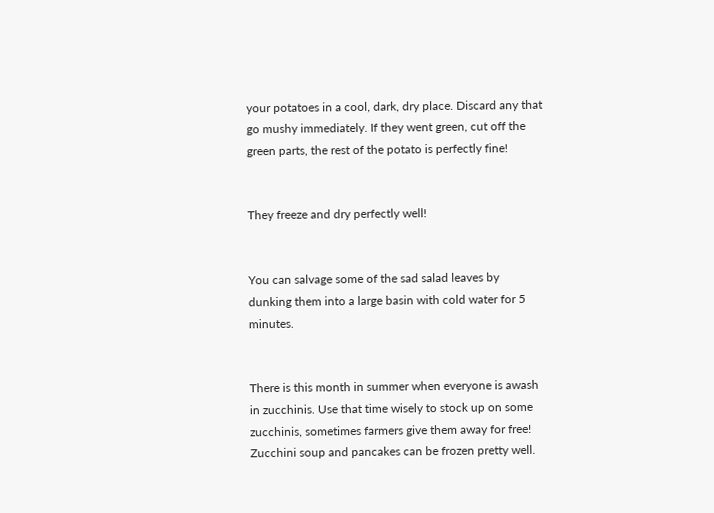your potatoes in a cool, dark, dry place. Discard any that go mushy immediately. If they went green, cut off the green parts, the rest of the potato is perfectly fine!


They freeze and dry perfectly well!


You can salvage some of the sad salad leaves by dunking them into a large basin with cold water for 5 minutes.


There is this month in summer when everyone is awash in zucchinis. Use that time wisely to stock up on some zucchinis, sometimes farmers give them away for free! Zucchini soup and pancakes can be frozen pretty well.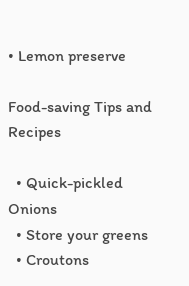• Lemon preserve

Food-saving Tips and Recipes

  • Quick-pickled Onions
  • Store your greens
  • Croutons